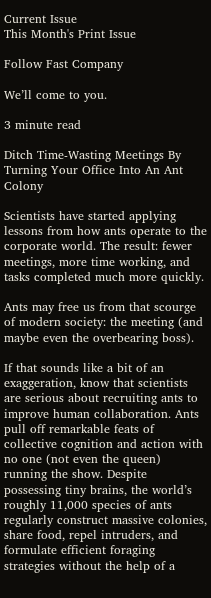Current Issue
This Month's Print Issue

Follow Fast Company

We’ll come to you.

3 minute read

Ditch Time-Wasting Meetings By Turning Your Office Into An Ant Colony

Scientists have started applying lessons from how ants operate to the corporate world. The result: fewer meetings, more time working, and tasks completed much more quickly.

Ants may free us from that scourge of modern society: the meeting (and maybe even the overbearing boss).

If that sounds like a bit of an exaggeration, know that scientists are serious about recruiting ants to improve human collaboration. Ants pull off remarkable feats of collective cognition and action with no one (not even the queen) running the show. Despite possessing tiny brains, the world’s roughly 11,000 species of ants regularly construct massive colonies, share food, repel intruders, and formulate efficient foraging strategies without the help of a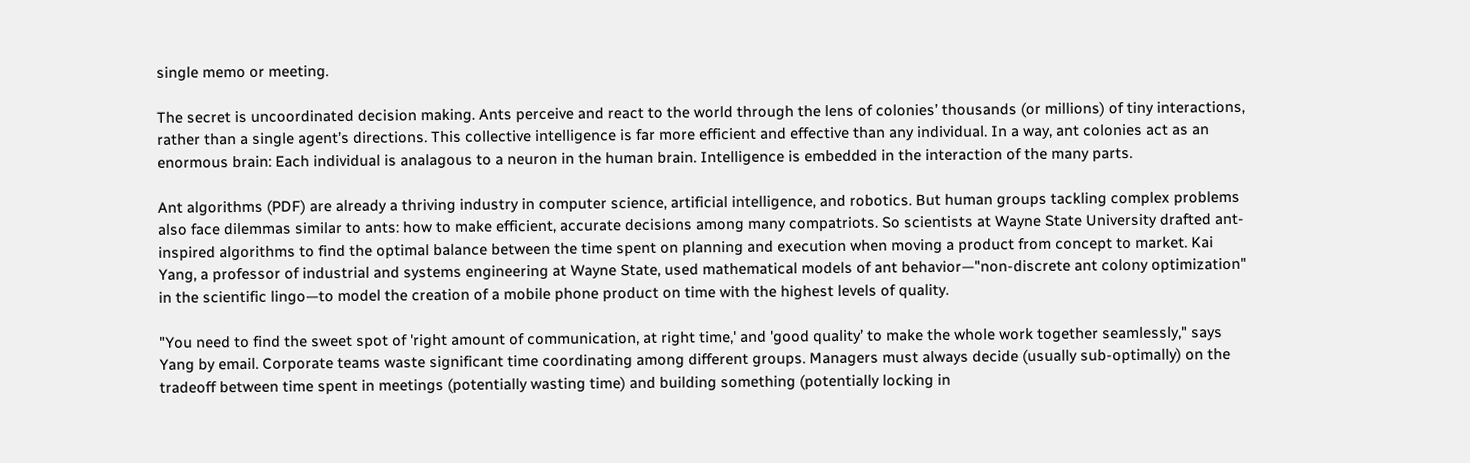single memo or meeting.

The secret is uncoordinated decision making. Ants perceive and react to the world through the lens of colonies’ thousands (or millions) of tiny interactions, rather than a single agent’s directions. This collective intelligence is far more efficient and effective than any individual. In a way, ant colonies act as an enormous brain: Each individual is analagous to a neuron in the human brain. Intelligence is embedded in the interaction of the many parts.

Ant algorithms (PDF) are already a thriving industry in computer science, artificial intelligence, and robotics. But human groups tackling complex problems also face dilemmas similar to ants: how to make efficient, accurate decisions among many compatriots. So scientists at Wayne State University drafted ant-inspired algorithms to find the optimal balance between the time spent on planning and execution when moving a product from concept to market. Kai Yang, a professor of industrial and systems engineering at Wayne State, used mathematical models of ant behavior—"non-discrete ant colony optimization" in the scientific lingo—to model the creation of a mobile phone product on time with the highest levels of quality.

"You need to find the sweet spot of 'right amount of communication, at right time,' and 'good quality’ to make the whole work together seamlessly," says Yang by email. Corporate teams waste significant time coordinating among different groups. Managers must always decide (usually sub-optimally) on the tradeoff between time spent in meetings (potentially wasting time) and building something (potentially locking in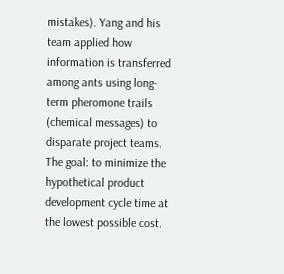mistakes). Yang and his team applied how information is transferred among ants using long-term pheromone trails (chemical messages) to disparate project teams. The goal: to minimize the hypothetical product development cycle time at the lowest possible cost.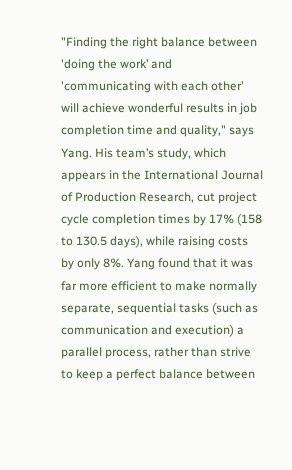"Finding the right balance between 'doing the work’ and 'communicating with each other’ will achieve wonderful results in job completion time and quality," says Yang. His team’s study, which appears in the International Journal of Production Research, cut project cycle completion times by 17% (158 to 130.5 days), while raising costs by only 8%. Yang found that it was far more efficient to make normally separate, sequential tasks (such as communication and execution) a parallel process, rather than strive to keep a perfect balance between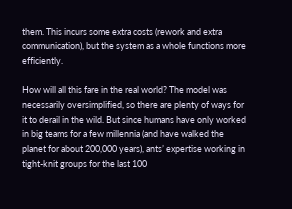them. This incurs some extra costs (rework and extra communication), but the system as a whole functions more efficiently.

How will all this fare in the real world? The model was necessarily oversimplified, so there are plenty of ways for it to derail in the wild. But since humans have only worked in big teams for a few millennia (and have walked the planet for about 200,000 years), ants’ expertise working in tight-knit groups for the last 100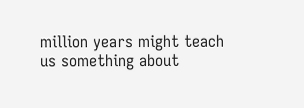million years might teach us something about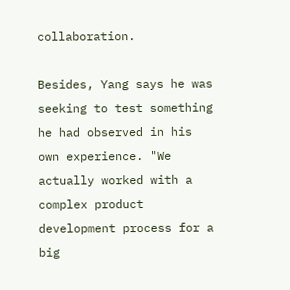collaboration.

Besides, Yang says he was seeking to test something he had observed in his own experience. "We actually worked with a complex product development process for a big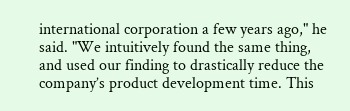international corporation a few years ago," he said. "We intuitively found the same thing, and used our finding to drastically reduce the company’s product development time. This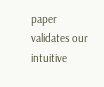paper validates our intuitive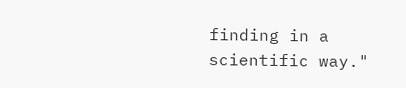finding in a scientific way."